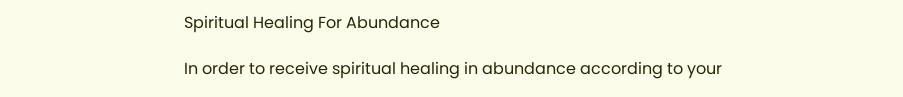Spiritual Healing For Abundance

In order to receive spiritual healing in abundance according to your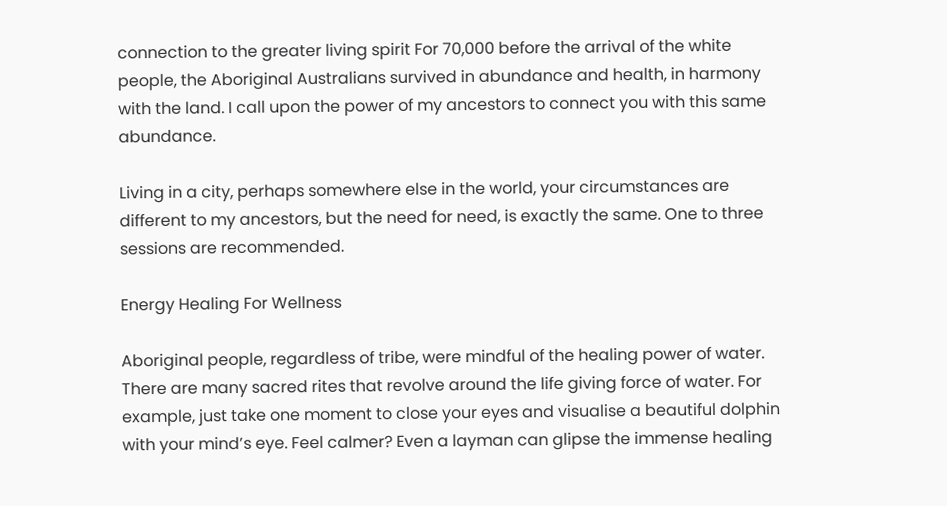connection to the greater living spirit For 70,000 before the arrival of the white people, the Aboriginal Australians survived in abundance and health, in harmony with the land. I call upon the power of my ancestors to connect you with this same abundance.

Living in a city, perhaps somewhere else in the world, your circumstances are different to my ancestors, but the need for need, is exactly the same. One to three sessions are recommended.

Energy Healing For Wellness

Aboriginal people, regardless of tribe, were mindful of the healing power of water. There are many sacred rites that revolve around the life giving force of water. For example, just take one moment to close your eyes and visualise a beautiful dolphin with your mind’s eye. Feel calmer? Even a layman can glipse the immense healing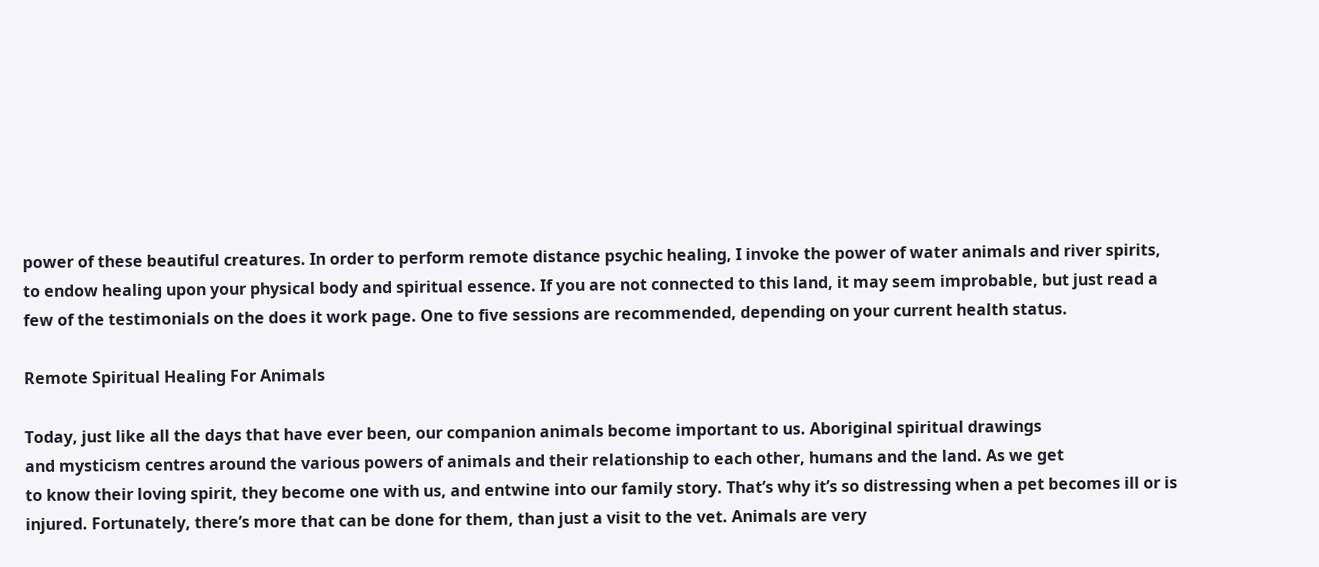power of these beautiful creatures. In order to perform remote distance psychic healing, I invoke the power of water animals and river spirits, to endow healing upon your physical body and spiritual essence. If you are not connected to this land, it may seem improbable, but just read a few of the testimonials on the does it work page. One to five sessions are recommended, depending on your current health status.

Remote Spiritual Healing For Animals

Today, just like all the days that have ever been, our companion animals become important to us. Aboriginal spiritual drawings
and mysticism centres around the various powers of animals and their relationship to each other, humans and the land. As we get
to know their loving spirit, they become one with us, and entwine into our family story. That’s why it’s so distressing when a pet becomes ill or is injured. Fortunately, there’s more that can be done for them, than just a visit to the vet. Animals are very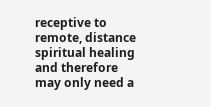receptive to remote, distance spiritual healing and therefore may only need a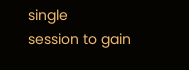single
session to gain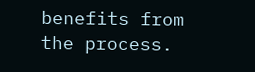benefits from the process.